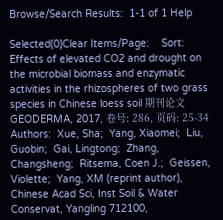Browse/Search Results:  1-1 of 1 Help

Selected(0)Clear Items/Page:    Sort:
Effects of elevated CO2 and drought on the microbial biomass and enzymatic activities in the rhizospheres of two grass species in Chinese loess soil 期刊论文
GEODERMA, 2017, 卷号: 286, 页码: 25-34
Authors:  Xue, Sha;  Yang, Xiaomei;  Liu, Guobin;  Gai, Lingtong;  Zhang, Changsheng;  Ritsema, Coen J.;  Geissen, Violette;  Yang, XM (reprint author), Chinese Acad Sci, Inst Soil & Water Conservat, Yangling 712100,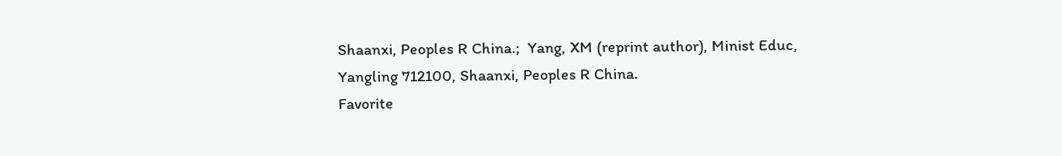Shaanxi, Peoples R China.;  Yang, XM (reprint author), Minist Educ, Yangling 712100, Shaanxi, Peoples R China.
Favorite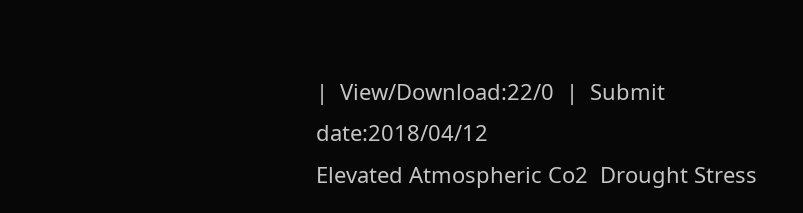|  View/Download:22/0  |  Submit date:2018/04/12
Elevated Atmospheric Co2  Drought Stress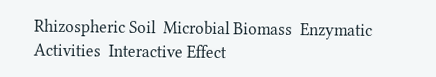Rhizospheric Soil  Microbial Biomass  Enzymatic Activities  Interactive Effect